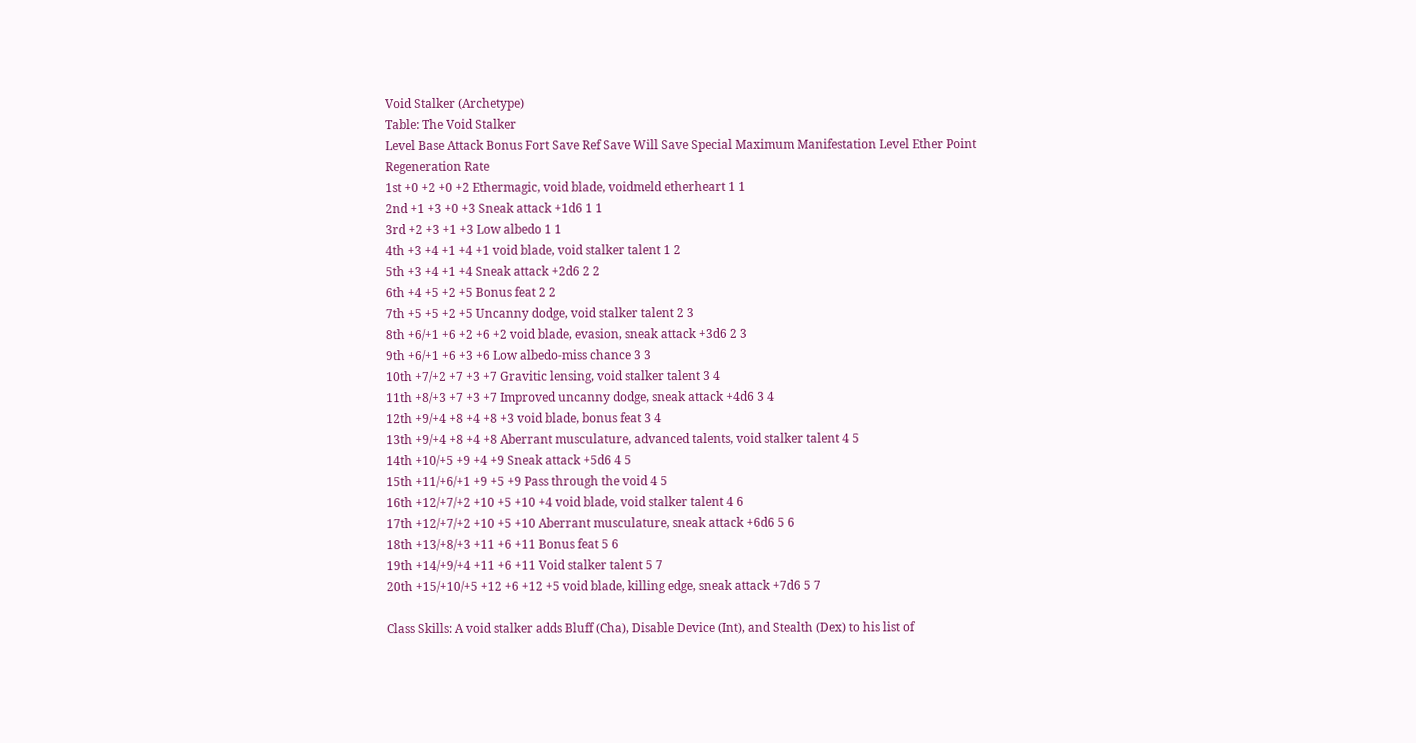Void Stalker (Archetype)
Table: The Void Stalker
Level Base Attack Bonus Fort Save Ref Save Will Save Special Maximum Manifestation Level Ether Point Regeneration Rate
1st +0 +2 +0 +2 Ethermagic, void blade, voidmeld etherheart 1 1
2nd +1 +3 +0 +3 Sneak attack +1d6 1 1
3rd +2 +3 +1 +3 Low albedo 1 1
4th +3 +4 +1 +4 +1 void blade, void stalker talent 1 2
5th +3 +4 +1 +4 Sneak attack +2d6 2 2
6th +4 +5 +2 +5 Bonus feat 2 2
7th +5 +5 +2 +5 Uncanny dodge, void stalker talent 2 3
8th +6/+1 +6 +2 +6 +2 void blade, evasion, sneak attack +3d6 2 3
9th +6/+1 +6 +3 +6 Low albedo-miss chance 3 3
10th +7/+2 +7 +3 +7 Gravitic lensing, void stalker talent 3 4
11th +8/+3 +7 +3 +7 Improved uncanny dodge, sneak attack +4d6 3 4
12th +9/+4 +8 +4 +8 +3 void blade, bonus feat 3 4
13th +9/+4 +8 +4 +8 Aberrant musculature, advanced talents, void stalker talent 4 5
14th +10/+5 +9 +4 +9 Sneak attack +5d6 4 5
15th +11/+6/+1 +9 +5 +9 Pass through the void 4 5
16th +12/+7/+2 +10 +5 +10 +4 void blade, void stalker talent 4 6
17th +12/+7/+2 +10 +5 +10 Aberrant musculature, sneak attack +6d6 5 6
18th +13/+8/+3 +11 +6 +11 Bonus feat 5 6
19th +14/+9/+4 +11 +6 +11 Void stalker talent 5 7
20th +15/+10/+5 +12 +6 +12 +5 void blade, killing edge, sneak attack +7d6 5 7

Class Skills: A void stalker adds Bluff (Cha), Disable Device (Int), and Stealth (Dex) to his list of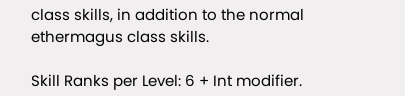class skills, in addition to the normal ethermagus class skills.

Skill Ranks per Level: 6 + Int modifier.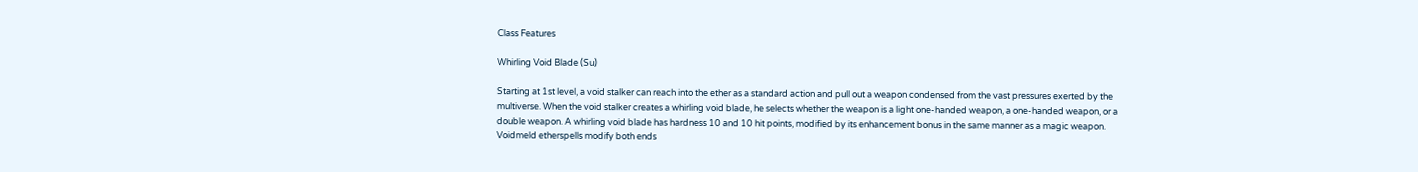Class Features

Whirling Void Blade (Su)

Starting at 1st level, a void stalker can reach into the ether as a standard action and pull out a weapon condensed from the vast pressures exerted by the multiverse. When the void stalker creates a whirling void blade, he selects whether the weapon is a light one-handed weapon, a one-handed weapon, or a double weapon. A whirling void blade has hardness 10 and 10 hit points, modified by its enhancement bonus in the same manner as a magic weapon. Voidmeld etherspells modify both ends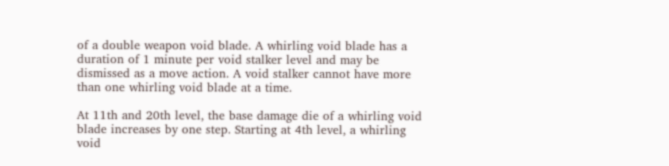of a double weapon void blade. A whirling void blade has a duration of 1 minute per void stalker level and may be dismissed as a move action. A void stalker cannot have more than one whirling void blade at a time.

At 11th and 20th level, the base damage die of a whirling void blade increases by one step. Starting at 4th level, a whirling void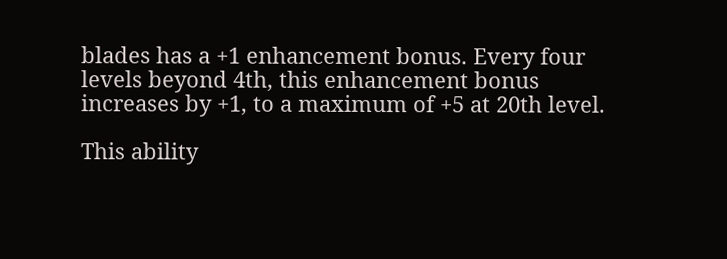blades has a +1 enhancement bonus. Every four levels beyond 4th, this enhancement bonus increases by +1, to a maximum of +5 at 20th level.

This ability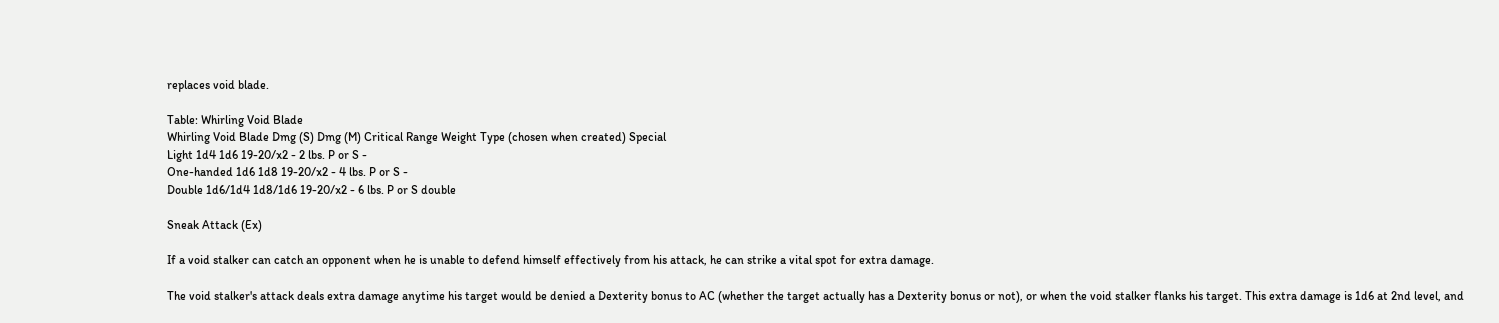replaces void blade.

Table: Whirling Void Blade
Whirling Void Blade Dmg (S) Dmg (M) Critical Range Weight Type (chosen when created) Special
Light 1d4 1d6 19-20/x2 - 2 lbs. P or S -
One-handed 1d6 1d8 19-20/x2 - 4 lbs. P or S -
Double 1d6/1d4 1d8/1d6 19-20/x2 - 6 lbs. P or S double

Sneak Attack (Ex)

If a void stalker can catch an opponent when he is unable to defend himself effectively from his attack, he can strike a vital spot for extra damage.

The void stalker's attack deals extra damage anytime his target would be denied a Dexterity bonus to AC (whether the target actually has a Dexterity bonus or not), or when the void stalker flanks his target. This extra damage is 1d6 at 2nd level, and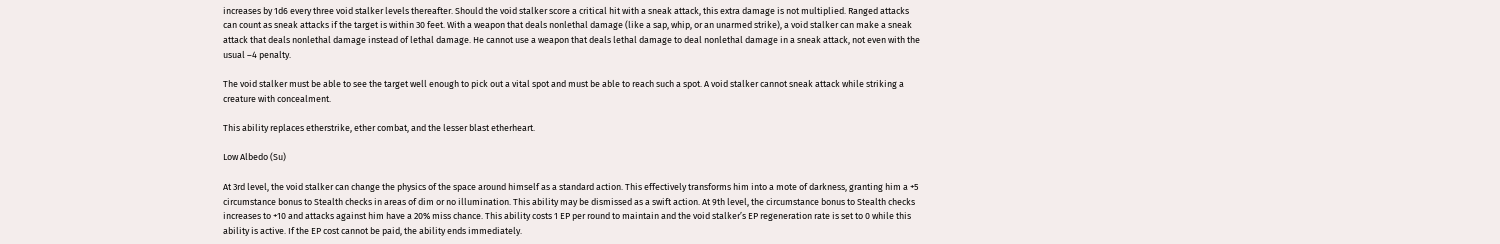increases by 1d6 every three void stalker levels thereafter. Should the void stalker score a critical hit with a sneak attack, this extra damage is not multiplied. Ranged attacks can count as sneak attacks if the target is within 30 feet. With a weapon that deals nonlethal damage (like a sap, whip, or an unarmed strike), a void stalker can make a sneak attack that deals nonlethal damage instead of lethal damage. He cannot use a weapon that deals lethal damage to deal nonlethal damage in a sneak attack, not even with the usual –4 penalty.

The void stalker must be able to see the target well enough to pick out a vital spot and must be able to reach such a spot. A void stalker cannot sneak attack while striking a creature with concealment.

This ability replaces etherstrike, ether combat, and the lesser blast etherheart.

Low Albedo (Su)

At 3rd level, the void stalker can change the physics of the space around himself as a standard action. This effectively transforms him into a mote of darkness, granting him a +5 circumstance bonus to Stealth checks in areas of dim or no illumination. This ability may be dismissed as a swift action. At 9th level, the circumstance bonus to Stealth checks increases to +10 and attacks against him have a 20% miss chance. This ability costs 1 EP per round to maintain and the void stalker’s EP regeneration rate is set to 0 while this ability is active. If the EP cost cannot be paid, the ability ends immediately.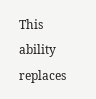This ability replaces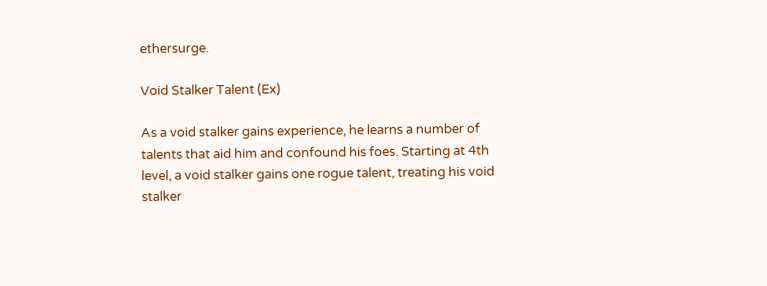ethersurge.

Void Stalker Talent (Ex)

As a void stalker gains experience, he learns a number of talents that aid him and confound his foes. Starting at 4th level, a void stalker gains one rogue talent, treating his void stalker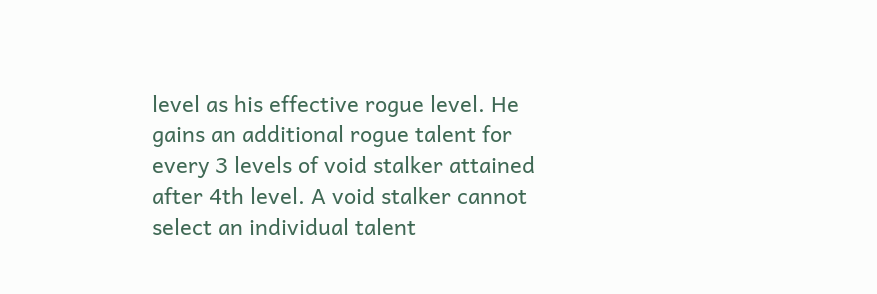level as his effective rogue level. He gains an additional rogue talent for every 3 levels of void stalker attained after 4th level. A void stalker cannot select an individual talent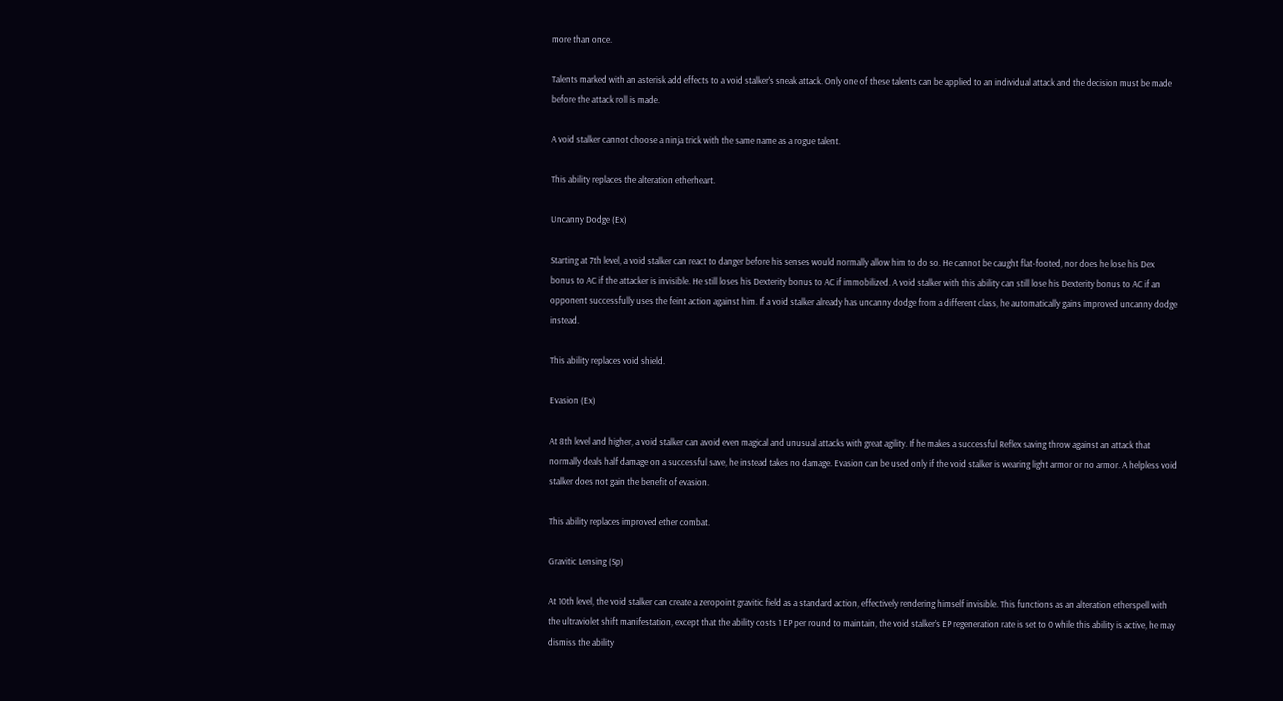more than once.

Talents marked with an asterisk add effects to a void stalker's sneak attack. Only one of these talents can be applied to an individual attack and the decision must be made before the attack roll is made.

A void stalker cannot choose a ninja trick with the same name as a rogue talent.

This ability replaces the alteration etherheart.

Uncanny Dodge (Ex)

Starting at 7th level, a void stalker can react to danger before his senses would normally allow him to do so. He cannot be caught flat-footed, nor does he lose his Dex bonus to AC if the attacker is invisible. He still loses his Dexterity bonus to AC if immobilized. A void stalker with this ability can still lose his Dexterity bonus to AC if an opponent successfully uses the feint action against him. If a void stalker already has uncanny dodge from a different class, he automatically gains improved uncanny dodge instead.

This ability replaces void shield.

Evasion (Ex)

At 8th level and higher, a void stalker can avoid even magical and unusual attacks with great agility. If he makes a successful Reflex saving throw against an attack that normally deals half damage on a successful save, he instead takes no damage. Evasion can be used only if the void stalker is wearing light armor or no armor. A helpless void stalker does not gain the benefit of evasion.

This ability replaces improved ether combat.

Gravitic Lensing (Sp)

At 10th level, the void stalker can create a zeropoint gravitic field as a standard action, effectively rendering himself invisible. This functions as an alteration etherspell with the ultraviolet shift manifestation, except that the ability costs 1 EP per round to maintain, the void stalker’s EP regeneration rate is set to 0 while this ability is active, he may dismiss the ability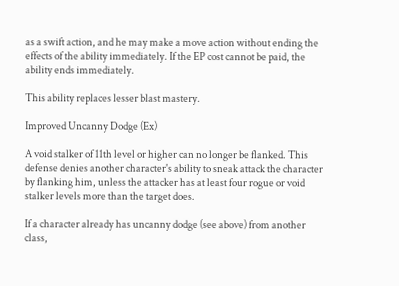as a swift action, and he may make a move action without ending the effects of the ability immediately. If the EP cost cannot be paid, the ability ends immediately.

This ability replaces lesser blast mastery.

Improved Uncanny Dodge (Ex)

A void stalker of 11th level or higher can no longer be flanked. This defense denies another character's ability to sneak attack the character by flanking him, unless the attacker has at least four rogue or void stalker levels more than the target does.

If a character already has uncanny dodge (see above) from another class,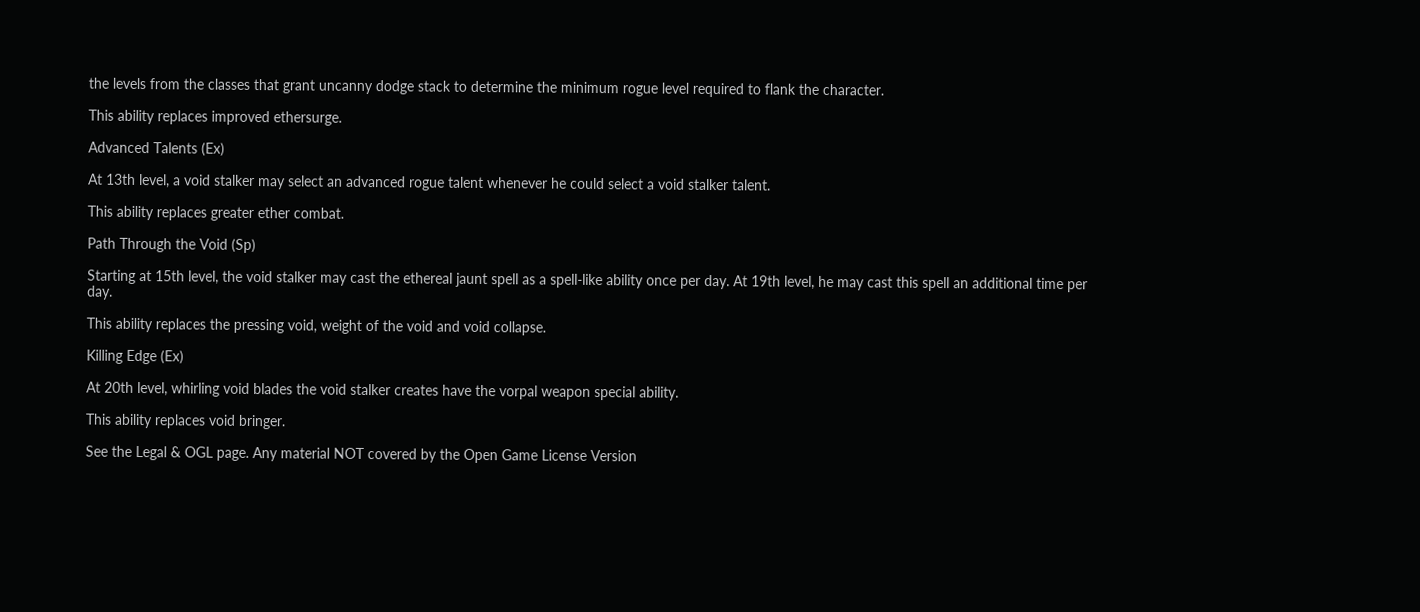the levels from the classes that grant uncanny dodge stack to determine the minimum rogue level required to flank the character.

This ability replaces improved ethersurge.

Advanced Talents (Ex)

At 13th level, a void stalker may select an advanced rogue talent whenever he could select a void stalker talent.

This ability replaces greater ether combat.

Path Through the Void (Sp)

Starting at 15th level, the void stalker may cast the ethereal jaunt spell as a spell-like ability once per day. At 19th level, he may cast this spell an additional time per day.

This ability replaces the pressing void, weight of the void and void collapse.

Killing Edge (Ex)

At 20th level, whirling void blades the void stalker creates have the vorpal weapon special ability.

This ability replaces void bringer.

See the Legal & OGL page. Any material NOT covered by the Open Game License Version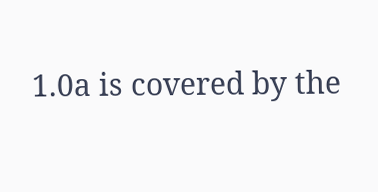1.0a is covered by the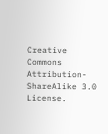Creative Commons Attribution-ShareAlike 3.0 License.